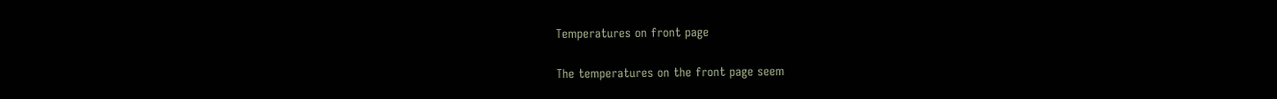Temperatures on front page

The temperatures on the front page seem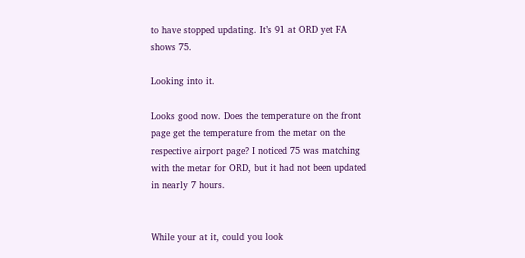to have stopped updating. It’s 91 at ORD yet FA shows 75.

Looking into it.

Looks good now. Does the temperature on the front page get the temperature from the metar on the respective airport page? I noticed 75 was matching with the metar for ORD, but it had not been updated in nearly 7 hours.


While your at it, could you look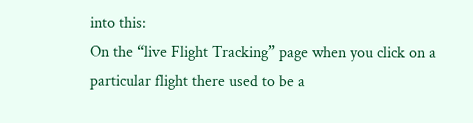into this:
On the “live Flight Tracking” page when you click on a particular flight there used to be a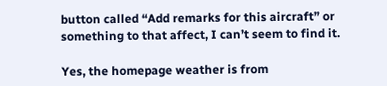button called “Add remarks for this aircraft” or something to that affect, I can’t seem to find it.

Yes, the homepage weather is from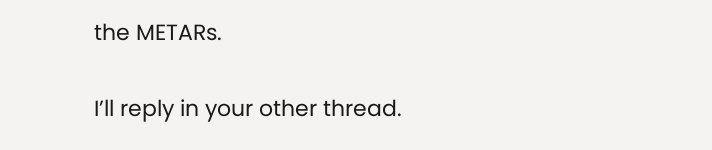the METARs.

I’ll reply in your other thread.